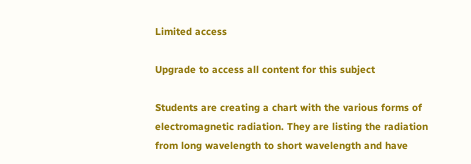Limited access

Upgrade to access all content for this subject

Students are creating a chart with the various forms of electromagnetic radiation. They are listing the radiation from long wavelength to short wavelength and have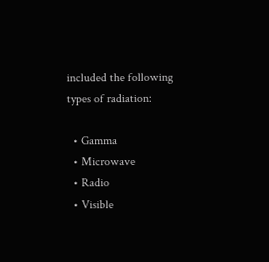included the following types of radiation:

  • Gamma
  • Microwave
  • Radio
  • Visible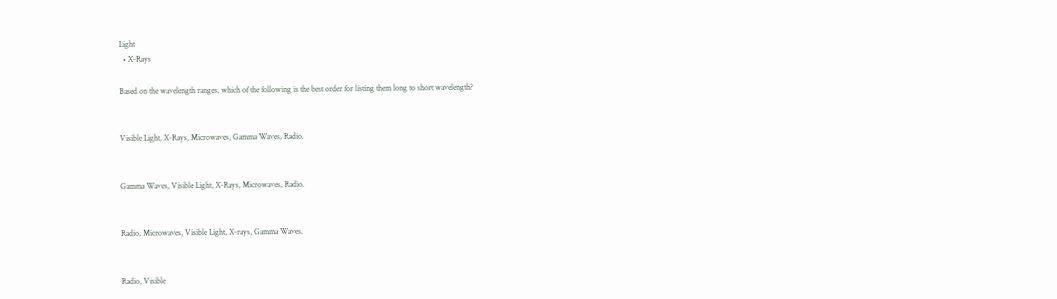Light
  • X-Rays

Based on the wavelength ranges, which of the following is the best order for listing them long to short wavelength?


Visible Light, X-Rays, Microwaves, Gamma Waves, Radio.


Gamma Waves, Visible Light, X-Rays, Microwaves, Radio.


Radio, Microwaves, Visible Light, X-rays, Gamma Waves.


Radio, Visible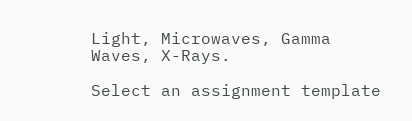Light, Microwaves, Gamma Waves, X-Rays.

Select an assignment template